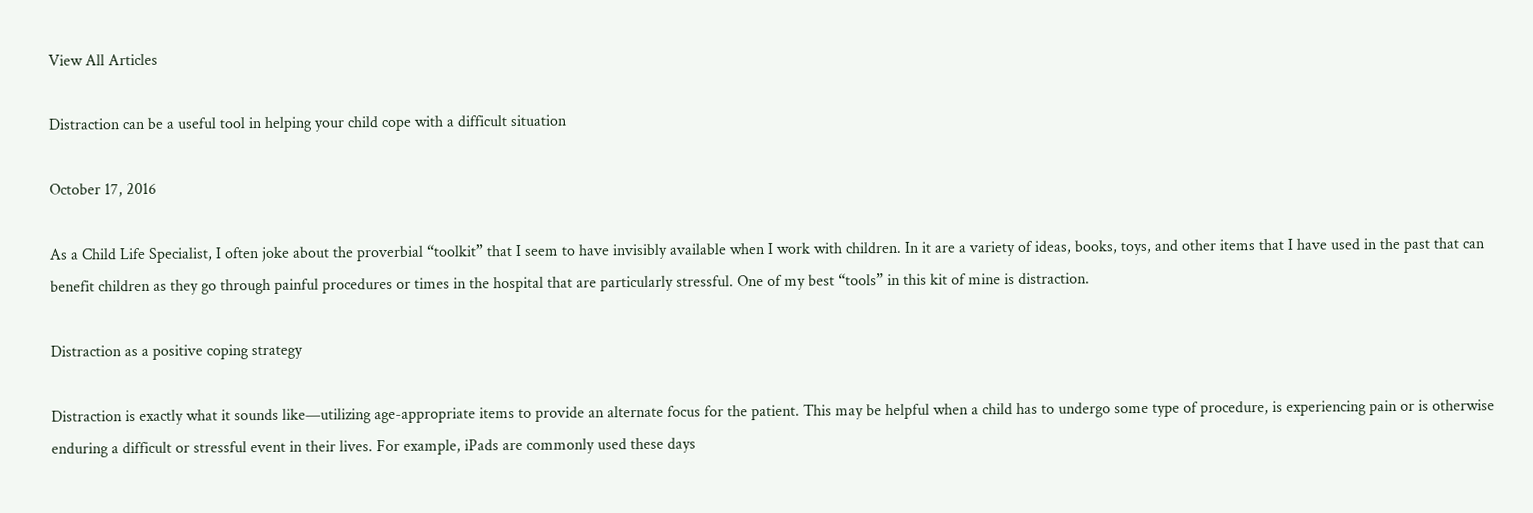View All Articles

Distraction can be a useful tool in helping your child cope with a difficult situation

October 17, 2016

As a Child Life Specialist, I often joke about the proverbial “toolkit” that I seem to have invisibly available when I work with children. In it are a variety of ideas, books, toys, and other items that I have used in the past that can benefit children as they go through painful procedures or times in the hospital that are particularly stressful. One of my best “tools” in this kit of mine is distraction.

Distraction as a positive coping strategy

Distraction is exactly what it sounds like—utilizing age-appropriate items to provide an alternate focus for the patient. This may be helpful when a child has to undergo some type of procedure, is experiencing pain or is otherwise enduring a difficult or stressful event in their lives. For example, iPads are commonly used these days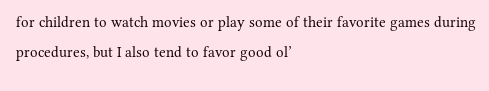for children to watch movies or play some of their favorite games during procedures, but I also tend to favor good ol’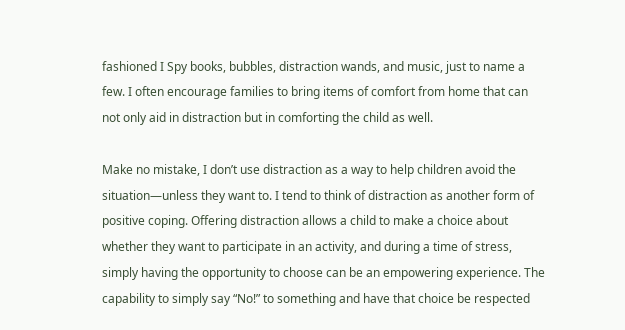fashioned I Spy books, bubbles, distraction wands, and music, just to name a few. I often encourage families to bring items of comfort from home that can not only aid in distraction but in comforting the child as well.

Make no mistake, I don’t use distraction as a way to help children avoid the situation—unless they want to. I tend to think of distraction as another form of positive coping. Offering distraction allows a child to make a choice about whether they want to participate in an activity, and during a time of stress, simply having the opportunity to choose can be an empowering experience. The capability to simply say “No!” to something and have that choice be respected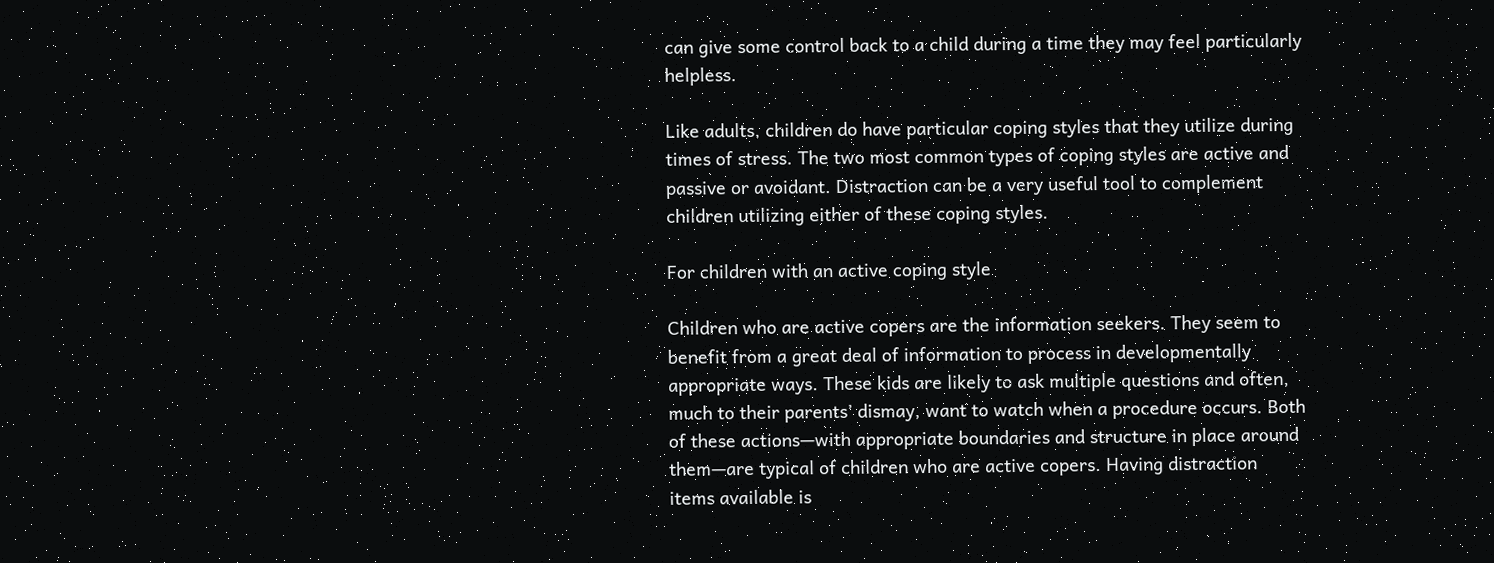can give some control back to a child during a time they may feel particularly helpless.

Like adults, children do have particular coping styles that they utilize during times of stress. The two most common types of coping styles are active and passive or avoidant. Distraction can be a very useful tool to complement children utilizing either of these coping styles.

For children with an active coping style

Children who are active copers are the information seekers. They seem to benefit from a great deal of information to process in developmentally appropriate ways. These kids are likely to ask multiple questions and often, much to their parents’ dismay, want to watch when a procedure occurs. Both of these actions—with appropriate boundaries and structure in place around them—are typical of children who are active copers. Having distraction items available is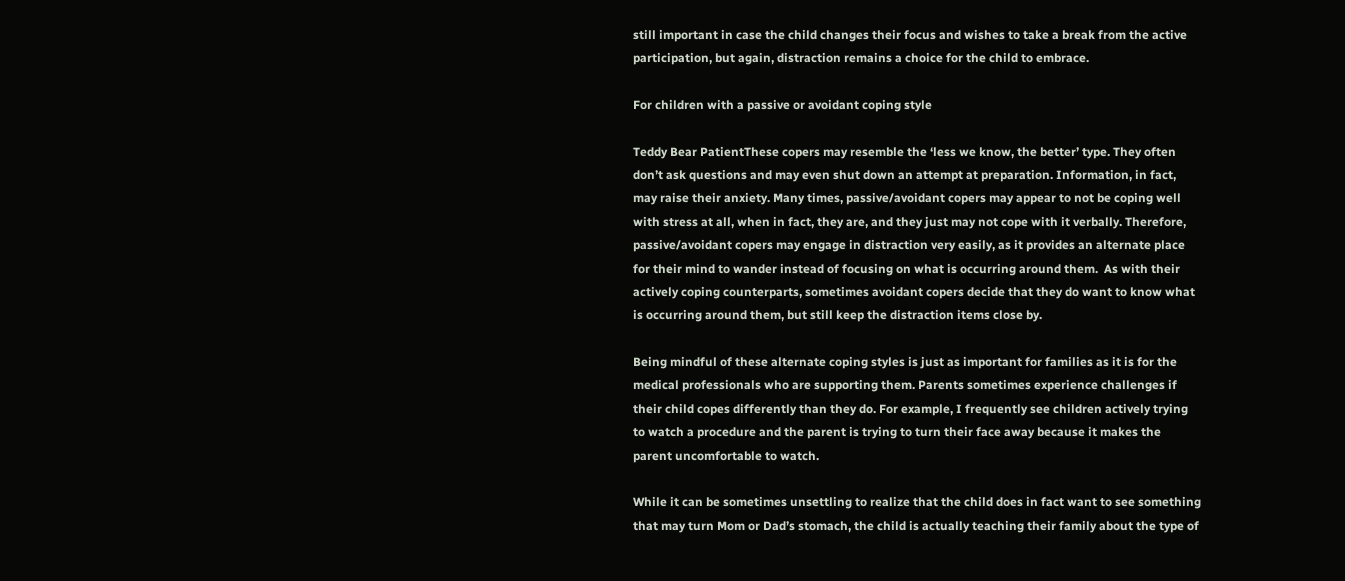still important in case the child changes their focus and wishes to take a break from the active participation, but again, distraction remains a choice for the child to embrace.

For children with a passive or avoidant coping style

Teddy Bear PatientThese copers may resemble the ‘less we know, the better’ type. They often don’t ask questions and may even shut down an attempt at preparation. Information, in fact, may raise their anxiety. Many times, passive/avoidant copers may appear to not be coping well with stress at all, when in fact, they are, and they just may not cope with it verbally. Therefore, passive/avoidant copers may engage in distraction very easily, as it provides an alternate place for their mind to wander instead of focusing on what is occurring around them.  As with their actively coping counterparts, sometimes avoidant copers decide that they do want to know what is occurring around them, but still keep the distraction items close by.

Being mindful of these alternate coping styles is just as important for families as it is for the medical professionals who are supporting them. Parents sometimes experience challenges if their child copes differently than they do. For example, I frequently see children actively trying to watch a procedure and the parent is trying to turn their face away because it makes the parent uncomfortable to watch.

While it can be sometimes unsettling to realize that the child does in fact want to see something that may turn Mom or Dad’s stomach, the child is actually teaching their family about the type of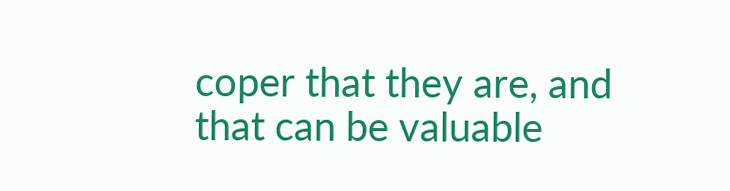coper that they are, and that can be valuable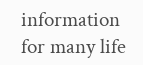information for many life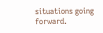situations going forward.